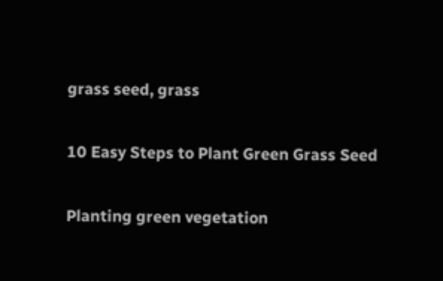grass seed, grass

10 Easy Steps to Plant Green Grass Seed

Planting green vegetation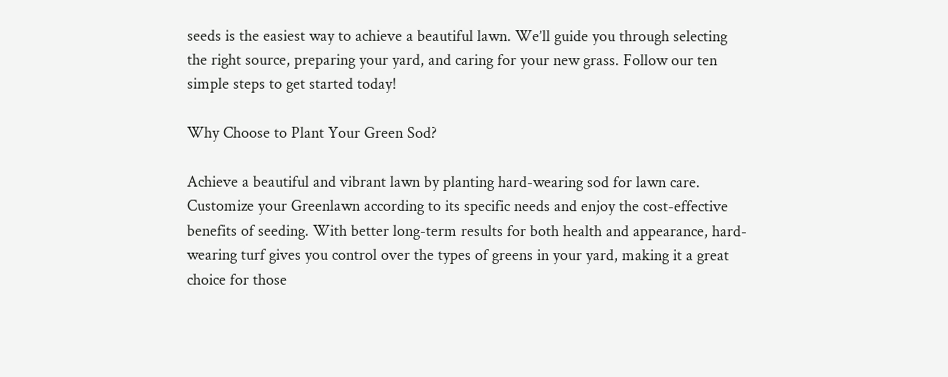seeds is the easiest way to achieve a beautiful lawn. We’ll guide you through selecting the right source, preparing your yard, and caring for your new grass. Follow our ten simple steps to get started today!

Why Choose to Plant Your Green Sod?

Achieve a beautiful and vibrant lawn by planting hard-wearing sod for lawn care. Customize your Greenlawn according to its specific needs and enjoy the cost-effective benefits of seeding. With better long-term results for both health and appearance, hard-wearing turf gives you control over the types of greens in your yard, making it a great choice for those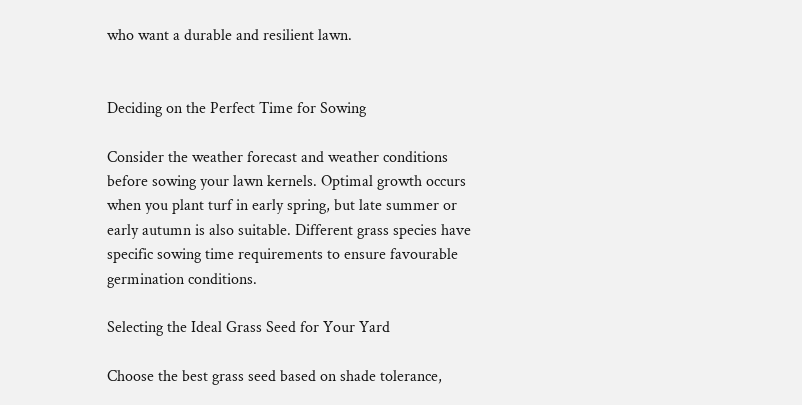who want a durable and resilient lawn.


Deciding on the Perfect Time for Sowing

Consider the weather forecast and weather conditions before sowing your lawn kernels. Optimal growth occurs when you plant turf in early spring, but late summer or early autumn is also suitable. Different grass species have specific sowing time requirements to ensure favourable germination conditions.

Selecting the Ideal Grass Seed for Your Yard

Choose the best grass seed based on shade tolerance,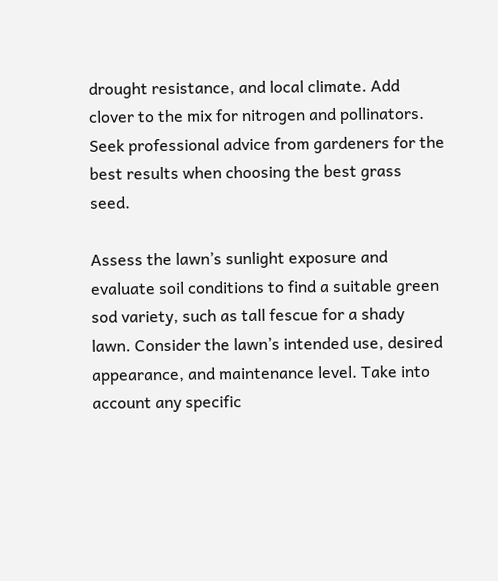drought resistance, and local climate. Add clover to the mix for nitrogen and pollinators. Seek professional advice from gardeners for the best results when choosing the best grass seed.

Assess the lawn’s sunlight exposure and evaluate soil conditions to find a suitable green sod variety, such as tall fescue for a shady lawn. Consider the lawn’s intended use, desired appearance, and maintenance level. Take into account any specific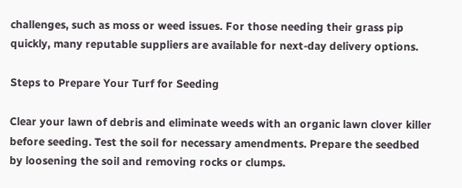challenges, such as moss or weed issues. For those needing their grass pip quickly, many reputable suppliers are available for next-day delivery options.

Steps to Prepare Your Turf for Seeding

Clear your lawn of debris and eliminate weeds with an organic lawn clover killer before seeding. Test the soil for necessary amendments. Prepare the seedbed by loosening the soil and removing rocks or clumps.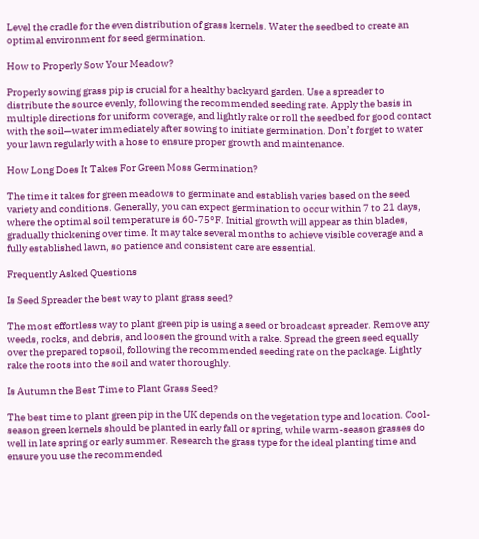Level the cradle for the even distribution of grass kernels. Water the seedbed to create an optimal environment for seed germination.

How to Properly Sow Your Meadow?

Properly sowing grass pip is crucial for a healthy backyard garden. Use a spreader to distribute the source evenly, following the recommended seeding rate. Apply the basis in multiple directions for uniform coverage, and lightly rake or roll the seedbed for good contact with the soil—water immediately after sowing to initiate germination. Don’t forget to water your lawn regularly with a hose to ensure proper growth and maintenance.

How Long Does It Takes For Green Moss Germination?

The time it takes for green meadows to germinate and establish varies based on the seed variety and conditions. Generally, you can expect germination to occur within 7 to 21 days, where the optimal soil temperature is 60-75°F. Initial growth will appear as thin blades, gradually thickening over time. It may take several months to achieve visible coverage and a fully established lawn, so patience and consistent care are essential.

Frequently Asked Questions

Is Seed Spreader the best way to plant grass seed?

The most effortless way to plant green pip is using a seed or broadcast spreader. Remove any weeds, rocks, and debris, and loosen the ground with a rake. Spread the green seed equally over the prepared topsoil, following the recommended seeding rate on the package. Lightly rake the roots into the soil and water thoroughly.

Is Autumn the Best Time to Plant Grass Seed?

The best time to plant green pip in the UK depends on the vegetation type and location. Cool-season green kernels should be planted in early fall or spring, while warm-season grasses do well in late spring or early summer. Research the grass type for the ideal planting time and ensure you use the recommended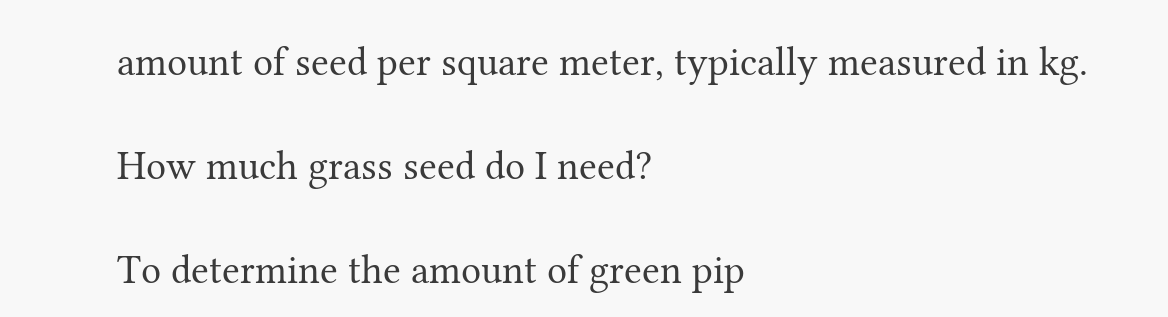amount of seed per square meter, typically measured in kg.

How much grass seed do I need?

To determine the amount of green pip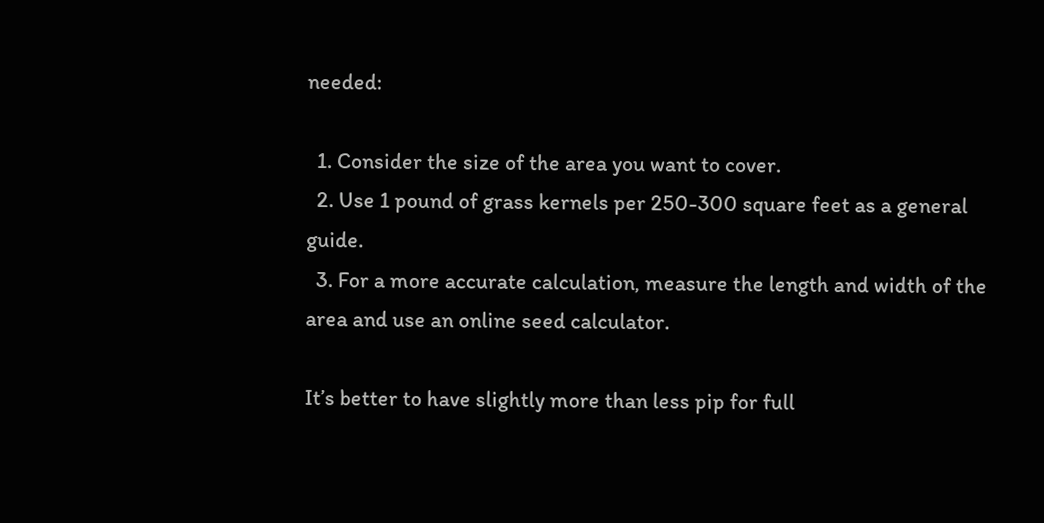needed:

  1. Consider the size of the area you want to cover.
  2. Use 1 pound of grass kernels per 250-300 square feet as a general guide.
  3. For a more accurate calculation, measure the length and width of the area and use an online seed calculator.

It’s better to have slightly more than less pip for full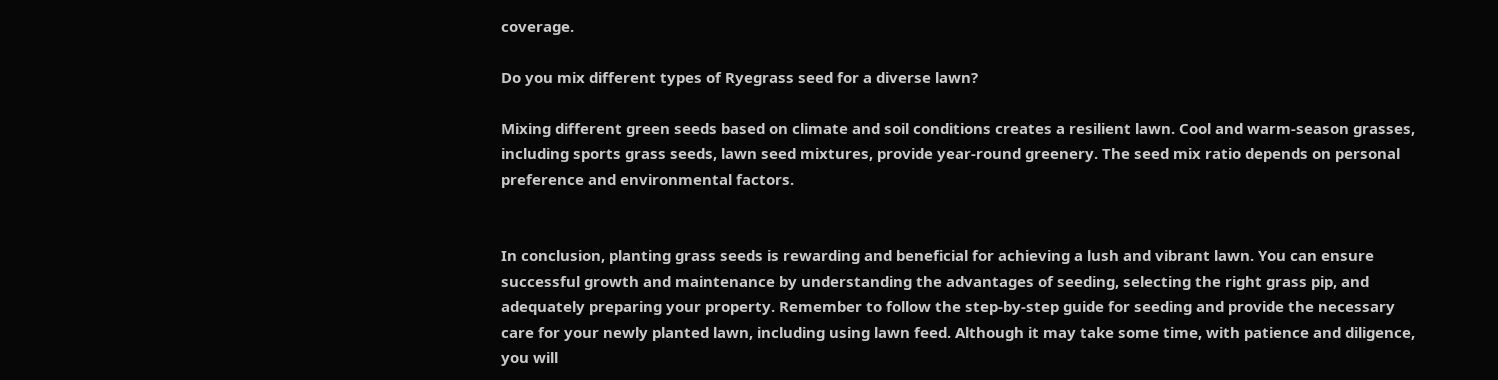coverage.

Do you mix different types of Ryegrass seed for a diverse lawn?

Mixing different green seeds based on climate and soil conditions creates a resilient lawn. Cool and warm-season grasses, including sports grass seeds, lawn seed mixtures, provide year-round greenery. The seed mix ratio depends on personal preference and environmental factors.


In conclusion, planting grass seeds is rewarding and beneficial for achieving a lush and vibrant lawn. You can ensure successful growth and maintenance by understanding the advantages of seeding, selecting the right grass pip, and adequately preparing your property. Remember to follow the step-by-step guide for seeding and provide the necessary care for your newly planted lawn, including using lawn feed. Although it may take some time, with patience and diligence, you will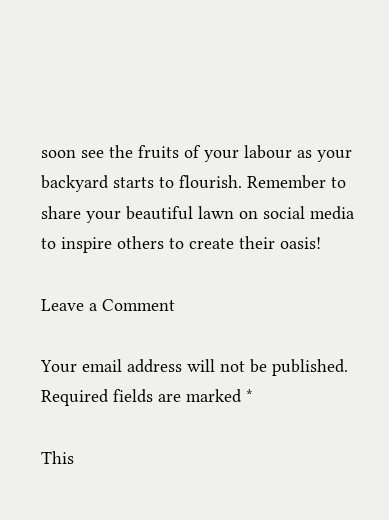soon see the fruits of your labour as your backyard starts to flourish. Remember to share your beautiful lawn on social media to inspire others to create their oasis!

Leave a Comment

Your email address will not be published. Required fields are marked *

This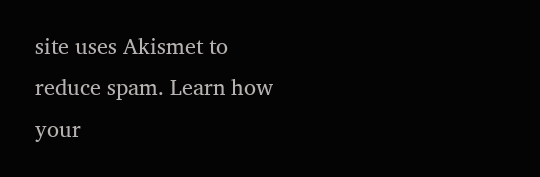site uses Akismet to reduce spam. Learn how your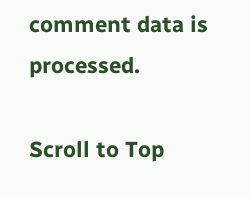comment data is processed.

Scroll to Top